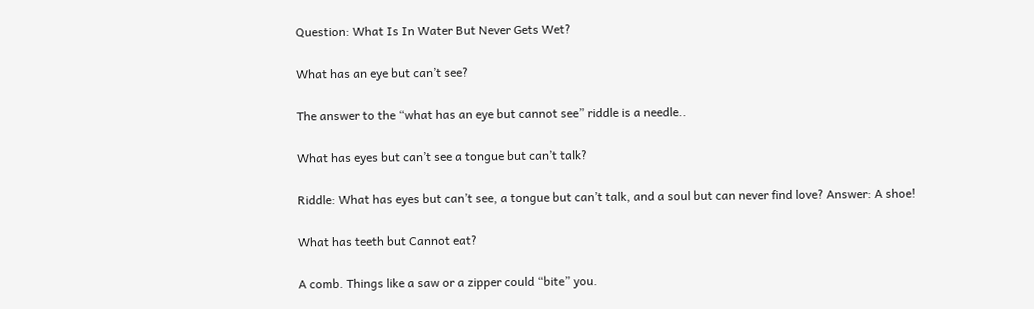Question: What Is In Water But Never Gets Wet?

What has an eye but can’t see?

The answer to the “what has an eye but cannot see” riddle is a needle..

What has eyes but can’t see a tongue but can’t talk?

Riddle: What has eyes but can’t see, a tongue but can’t talk, and a soul but can never find love? Answer: A shoe!

What has teeth but Cannot eat?

A comb. Things like a saw or a zipper could “bite” you.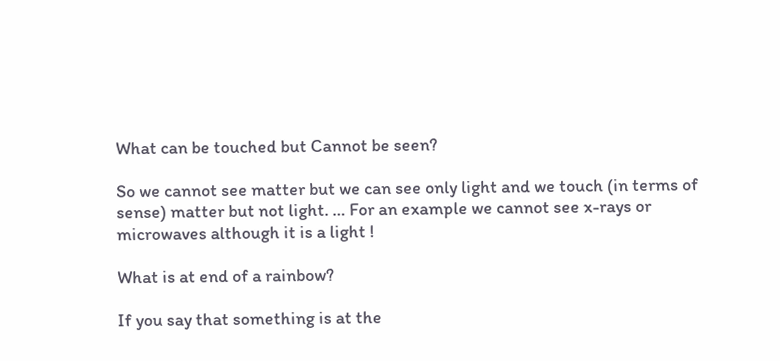What can be touched but Cannot be seen?

So we cannot see matter but we can see only light and we touch (in terms of sense) matter but not light. … For an example we cannot see x-rays or microwaves although it is a light !

What is at end of a rainbow?

If you say that something is at the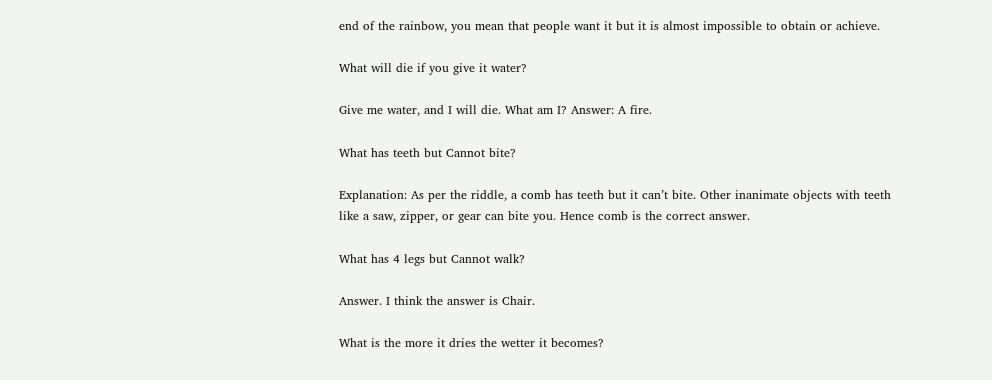end of the rainbow, you mean that people want it but it is almost impossible to obtain or achieve.

What will die if you give it water?

Give me water, and I will die. What am I? Answer: A fire.

What has teeth but Cannot bite?

Explanation: As per the riddle, a comb has teeth but it can’t bite. Other inanimate objects with teeth like a saw, zipper, or gear can bite you. Hence comb is the correct answer.

What has 4 legs but Cannot walk?

Answer. I think the answer is Chair.

What is the more it dries the wetter it becomes?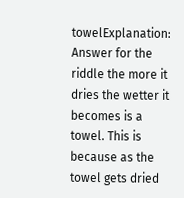towelExplanation: Answer for the riddle the more it dries the wetter it becomes is a towel. This is because as the towel gets dried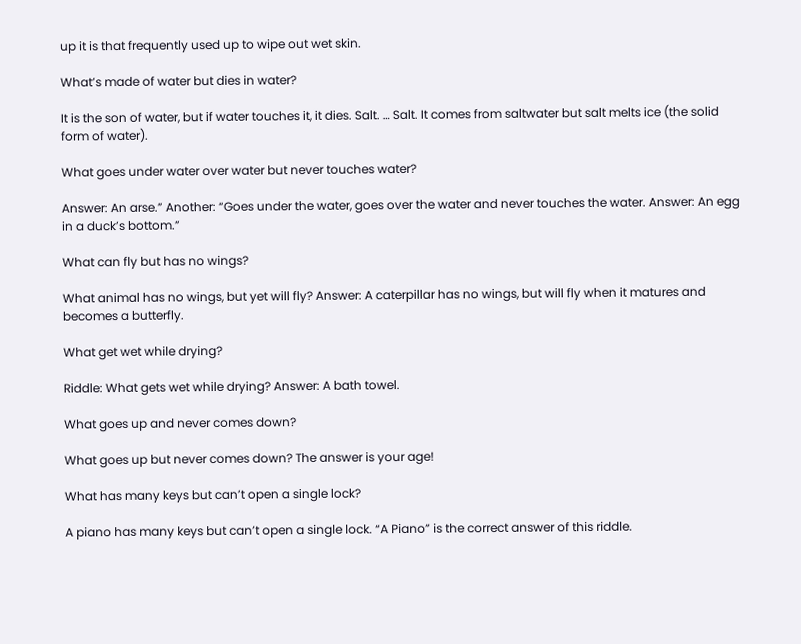up it is that frequently used up to wipe out wet skin.

What’s made of water but dies in water?

It is the son of water, but if water touches it, it dies. Salt. … Salt. It comes from saltwater but salt melts ice (the solid form of water).

What goes under water over water but never touches water?

Answer: An arse.” Another: “Goes under the water, goes over the water and never touches the water. Answer: An egg in a duck’s bottom.”

What can fly but has no wings?

What animal has no wings, but yet will fly? Answer: A caterpillar has no wings, but will fly when it matures and becomes a butterfly.

What get wet while drying?

Riddle: What gets wet while drying? Answer: A bath towel.

What goes up and never comes down?

What goes up but never comes down? The answer is your age!

What has many keys but can’t open a single lock?

A piano has many keys but can’t open a single lock. “A Piano” is the correct answer of this riddle.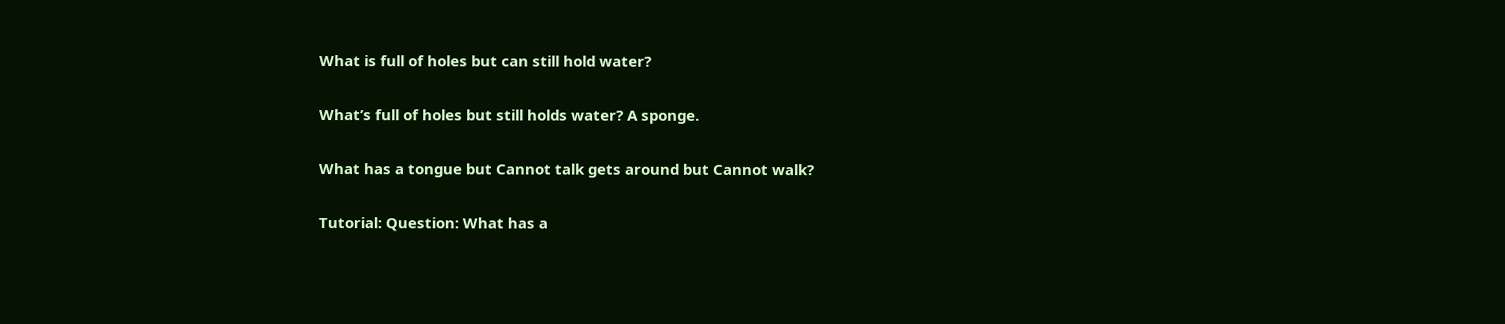What is full of holes but can still hold water?

What’s full of holes but still holds water? A sponge.

What has a tongue but Cannot talk gets around but Cannot walk?

Tutorial: Question: What has a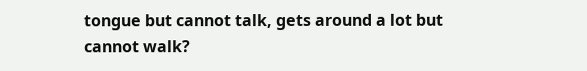tongue but cannot talk, gets around a lot but cannot walk?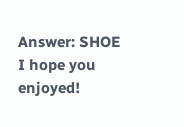Answer: SHOE I hope you enjoyed!